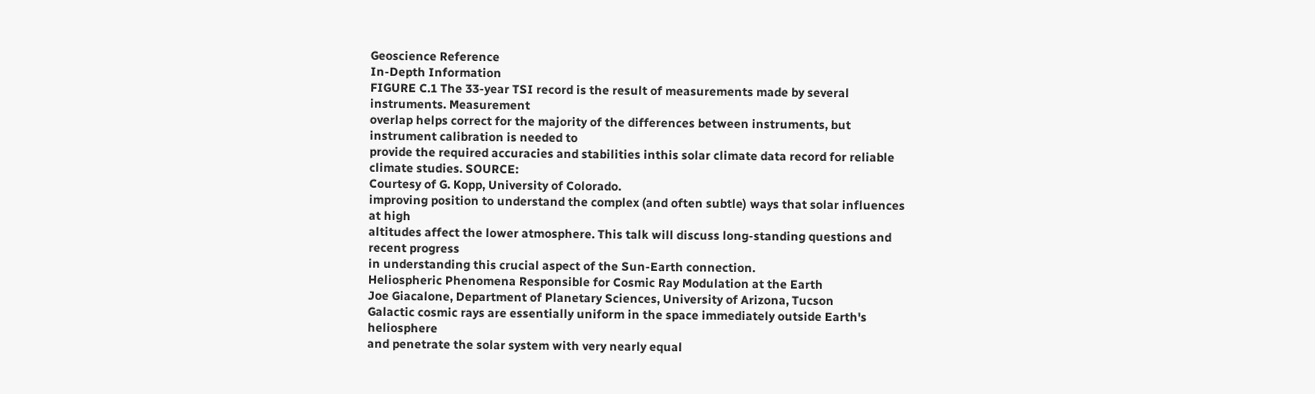Geoscience Reference
In-Depth Information
FIGURE C.1 The 33-year TSI record is the result of measurements made by several instruments. Measurement
overlap helps correct for the majority of the differences between instruments, but instrument calibration is needed to
provide the required accuracies and stabilities inthis solar climate data record for reliable climate studies. SOURCE:
Courtesy of G. Kopp, University of Colorado.
improving position to understand the complex (and often subtle) ways that solar influences at high
altitudes affect the lower atmosphere. This talk will discuss long-standing questions and recent progress
in understanding this crucial aspect of the Sun-Earth connection.
Heliospheric Phenomena Responsible for Cosmic Ray Modulation at the Earth
Joe Giacalone, Department of Planetary Sciences, University of Arizona, Tucson
Galactic cosmic rays are essentially uniform in the space immediately outside Earth's heliosphere
and penetrate the solar system with very nearly equal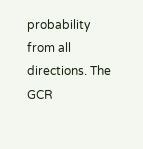probability from all directions. The GCR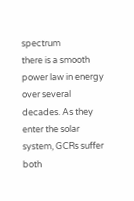spectrum
there is a smooth power law in energy over several decades. As they enter the solar system, GCRs suffer
both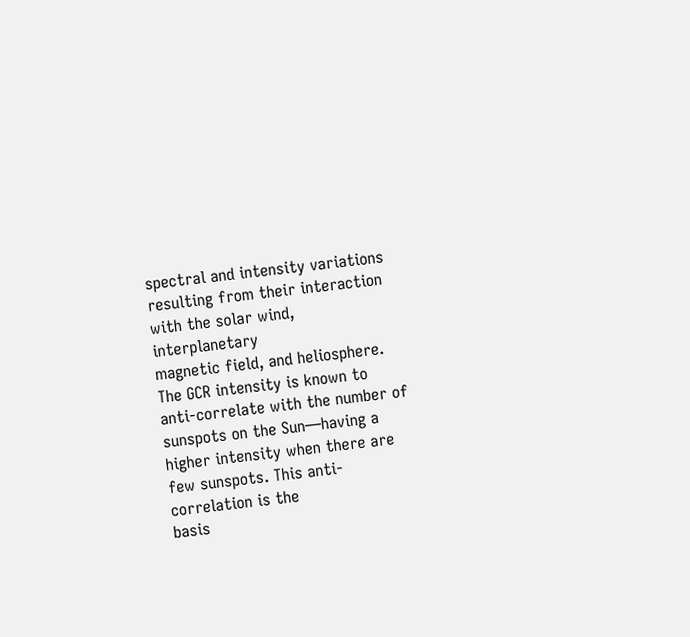spectral and intensity variations resulting from their interaction with the solar wind, interplanetary
magnetic field, and heliosphere. The GCR intensity is known to anti-correlate with the number of
sunspots on the Sun—having a higher intensity when there are few sunspots. This anti-correlation is the
basis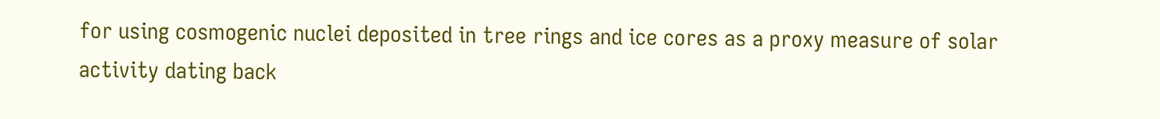for using cosmogenic nuclei deposited in tree rings and ice cores as a proxy measure of solar
activity dating back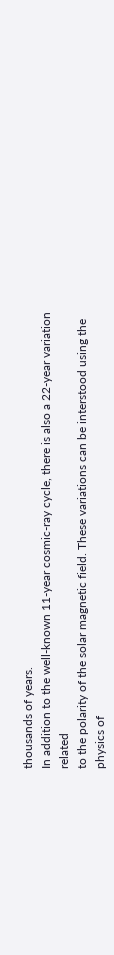thousands of years.
In addition to the well-known 11-year cosmic-ray cycle, there is also a 22-year variation related
to the polarity of the solar magnetic field. These variations can be interstood using the physics of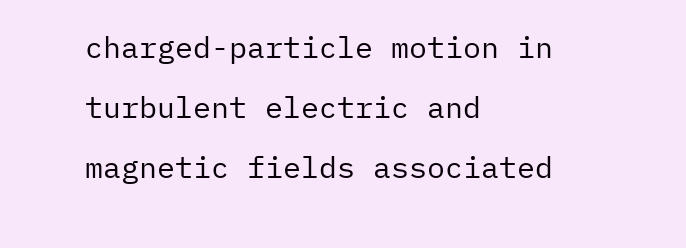charged-particle motion in turbulent electric and magnetic fields associated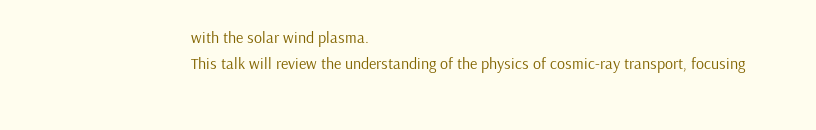with the solar wind plasma.
This talk will review the understanding of the physics of cosmic-ray transport, focusing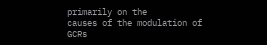primarily on the
causes of the modulation of GCRs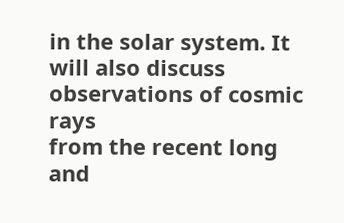in the solar system. It will also discuss observations of cosmic rays
from the recent long and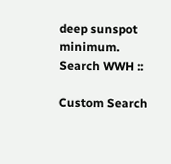deep sunspot minimum.
Search WWH ::

Custom Search